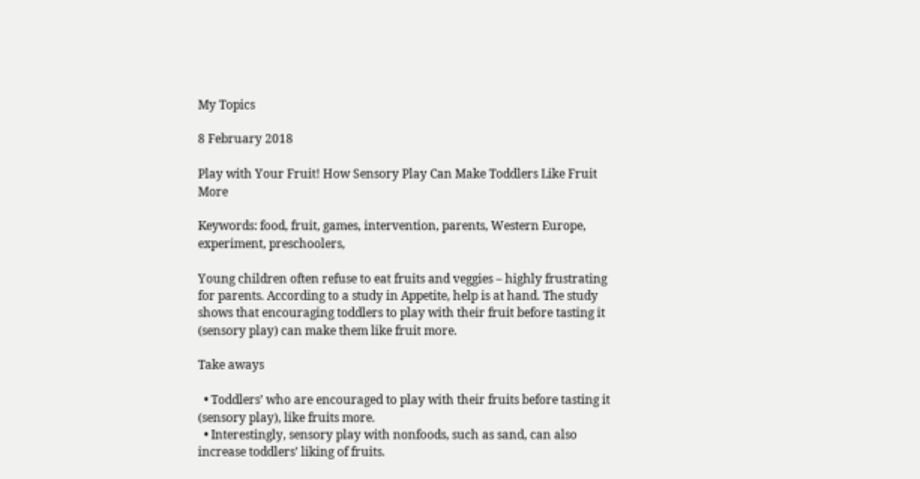My Topics

8 February 2018

Play with Your Fruit! How Sensory Play Can Make Toddlers Like Fruit More

Keywords: food, fruit, games, intervention, parents, Western Europe, experiment, preschoolers,

Young children often refuse to eat fruits and veggies – highly frustrating for parents. According to a study in Appetite, help is at hand. The study shows that encouraging toddlers to play with their fruit before tasting it (sensory play) can make them like fruit more.

Take aways

  • Toddlers’ who are encouraged to play with their fruits before tasting it (sensory play), like fruits more.
  • Interestingly, sensory play with nonfoods, such as sand, can also increase toddlers’ liking of fruits.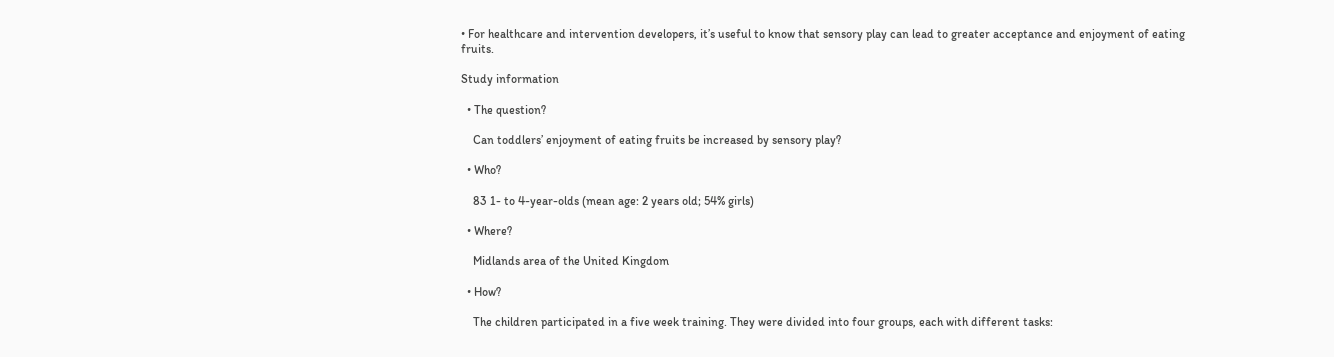• For healthcare and intervention developers, it’s useful to know that sensory play can lead to greater acceptance and enjoyment of eating fruits.

Study information

  • The question?

    Can toddlers’ enjoyment of eating fruits be increased by sensory play?

  • Who?

    83 1- to 4-year-olds (mean age: 2 years old; 54% girls)

  • Where?

    Midlands area of the United Kingdom

  • How?

    The children participated in a five week training. They were divided into four groups, each with different tasks: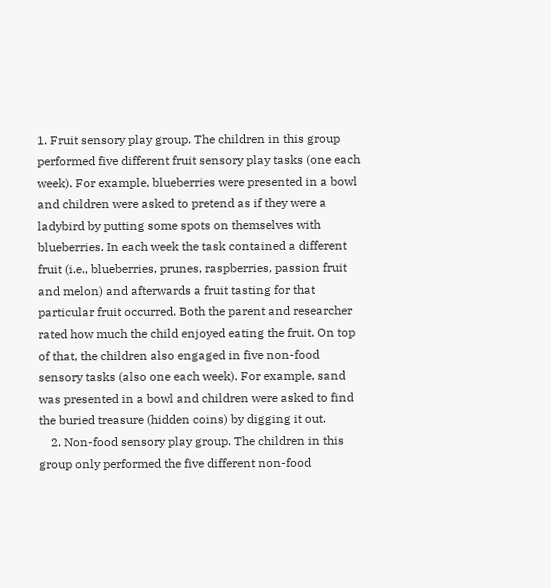1. Fruit sensory play group. The children in this group performed five different fruit sensory play tasks (one each week). For example, blueberries were presented in a bowl and children were asked to pretend as if they were a ladybird by putting some spots on themselves with blueberries. In each week the task contained a different fruit (i.e., blueberries, prunes, raspberries, passion fruit and melon) and afterwards a fruit tasting for that particular fruit occurred. Both the parent and researcher rated how much the child enjoyed eating the fruit. On top of that, the children also engaged in five non-food sensory tasks (also one each week). For example, sand was presented in a bowl and children were asked to find the buried treasure (hidden coins) by digging it out.
    2. Non-food sensory play group. The children in this group only performed the five different non-food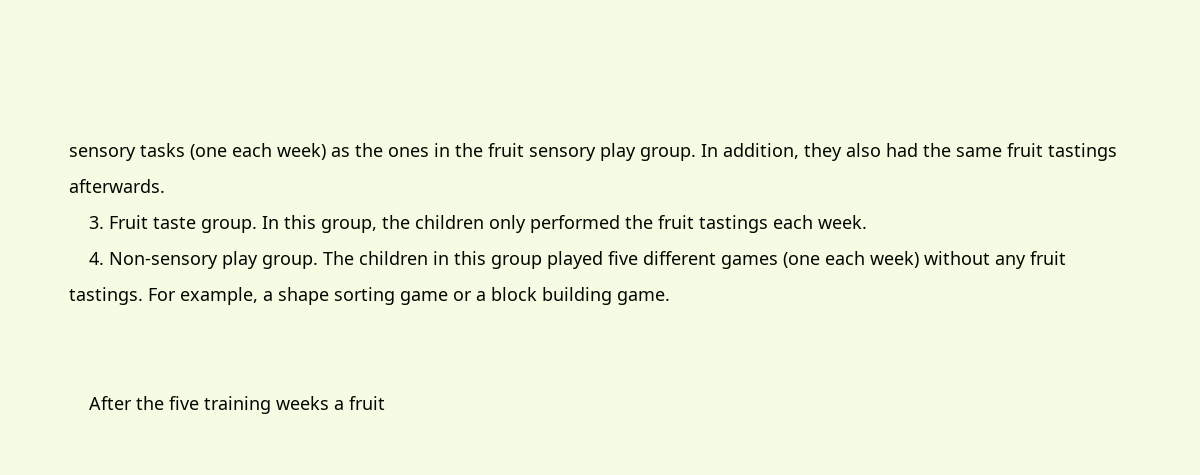sensory tasks (one each week) as the ones in the fruit sensory play group. In addition, they also had the same fruit tastings afterwards.
    3. Fruit taste group. In this group, the children only performed the fruit tastings each week.
    4. Non-sensory play group. The children in this group played five different games (one each week) without any fruit tastings. For example, a shape sorting game or a block building game.


    After the five training weeks a fruit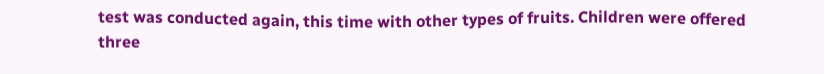test was conducted again, this time with other types of fruits. Children were offered three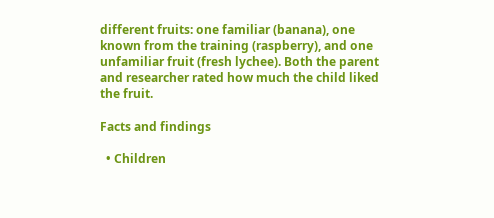different fruits: one familiar (banana), one known from the training (raspberry), and one unfamiliar fruit (fresh lychee). Both the parent and researcher rated how much the child liked the fruit.

Facts and findings

  • Children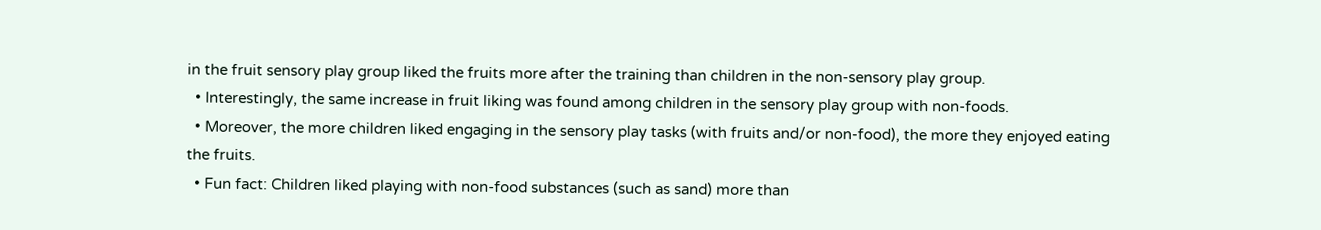in the fruit sensory play group liked the fruits more after the training than children in the non-sensory play group.
  • Interestingly, the same increase in fruit liking was found among children in the sensory play group with non-foods.
  • Moreover, the more children liked engaging in the sensory play tasks (with fruits and/or non-food), the more they enjoyed eating the fruits.
  • Fun fact: Children liked playing with non-food substances (such as sand) more than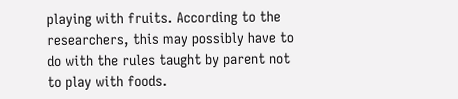playing with fruits. According to the researchers, this may possibly have to do with the rules taught by parent not to play with foods.